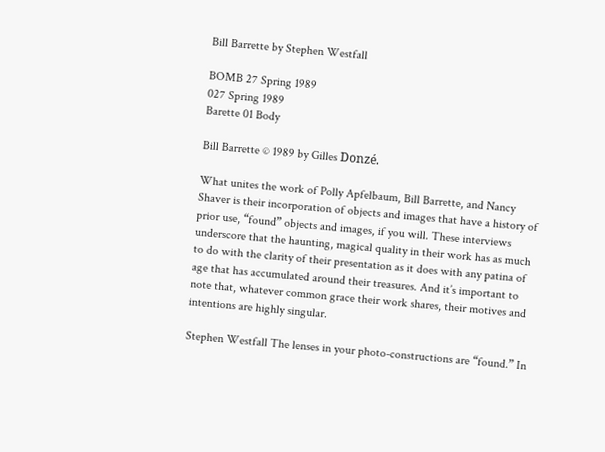Bill Barrette by Stephen Westfall

BOMB 27 Spring 1989
027 Spring 1989
Barette 01 Body

Bill Barrette © 1989 by Gilles Donzé.

What unites the work of Polly Apfelbaum, Bill Barrette, and Nancy Shaver is their incorporation of objects and images that have a history of prior use, “found” objects and images, if you will. These interviews underscore that the haunting, magical quality in their work has as much to do with the clarity of their presentation as it does with any patina of age that has accumulated around their treasures. And it’s important to note that, whatever common grace their work shares, their motives and intentions are highly singular.

Stephen Westfall The lenses in your photo-constructions are “found.” In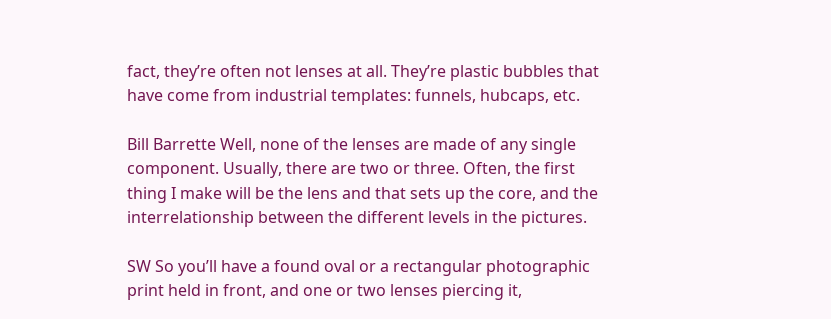fact, they’re often not lenses at all. They’re plastic bubbles that have come from industrial templates: funnels, hubcaps, etc.

Bill Barrette Well, none of the lenses are made of any single component. Usually, there are two or three. Often, the first thing I make will be the lens and that sets up the core, and the interrelationship between the different levels in the pictures.

SW So you’ll have a found oval or a rectangular photographic print held in front, and one or two lenses piercing it,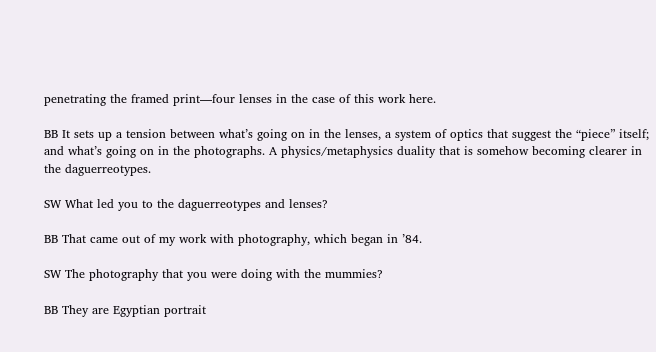penetrating the framed print—four lenses in the case of this work here.

BB It sets up a tension between what’s going on in the lenses, a system of optics that suggest the “piece” itself; and what’s going on in the photographs. A physics/metaphysics duality that is somehow becoming clearer in the daguerreotypes.

SW What led you to the daguerreotypes and lenses?

BB That came out of my work with photography, which began in ’84.

SW The photography that you were doing with the mummies?

BB They are Egyptian portrait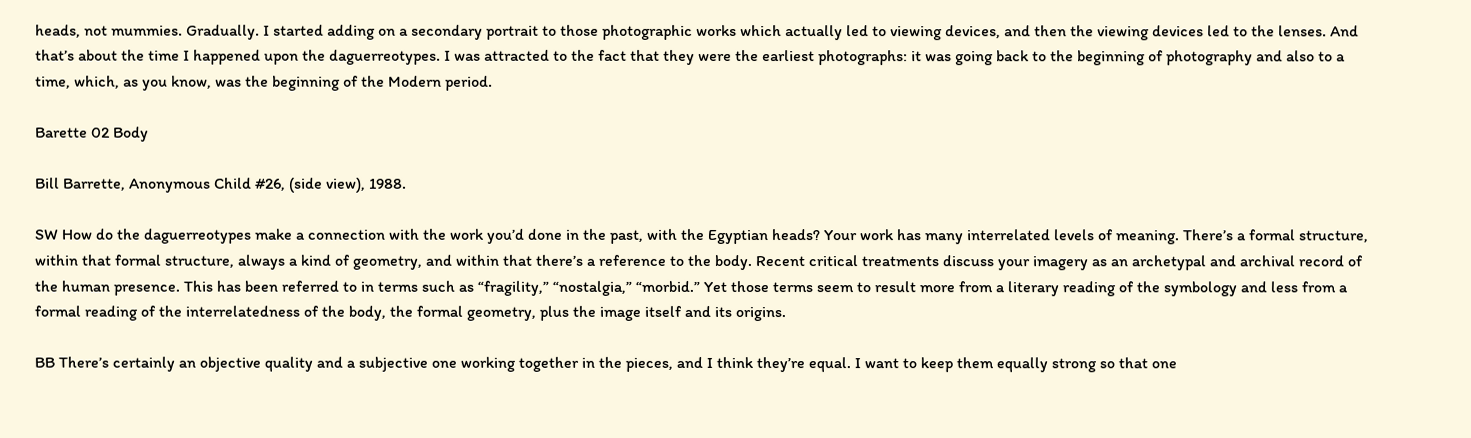heads, not mummies. Gradually. I started adding on a secondary portrait to those photographic works which actually led to viewing devices, and then the viewing devices led to the lenses. And that’s about the time I happened upon the daguerreotypes. I was attracted to the fact that they were the earliest photographs: it was going back to the beginning of photography and also to a time, which, as you know, was the beginning of the Modern period.

Barette 02 Body

Bill Barrette, Anonymous Child #26, (side view), 1988.

SW How do the daguerreotypes make a connection with the work you’d done in the past, with the Egyptian heads? Your work has many interrelated levels of meaning. There’s a formal structure, within that formal structure, always a kind of geometry, and within that there’s a reference to the body. Recent critical treatments discuss your imagery as an archetypal and archival record of the human presence. This has been referred to in terms such as “fragility,” “nostalgia,” “morbid.” Yet those terms seem to result more from a literary reading of the symbology and less from a formal reading of the interrelatedness of the body, the formal geometry, plus the image itself and its origins.

BB There’s certainly an objective quality and a subjective one working together in the pieces, and I think they’re equal. I want to keep them equally strong so that one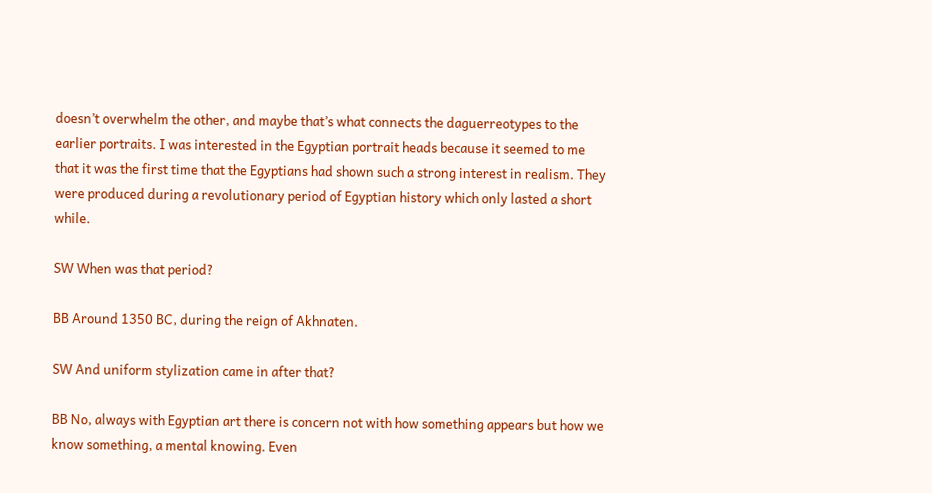doesn’t overwhelm the other, and maybe that’s what connects the daguerreotypes to the earlier portraits. I was interested in the Egyptian portrait heads because it seemed to me that it was the first time that the Egyptians had shown such a strong interest in realism. They were produced during a revolutionary period of Egyptian history which only lasted a short while.

SW When was that period?

BB Around 1350 BC, during the reign of Akhnaten.

SW And uniform stylization came in after that?

BB No, always with Egyptian art there is concern not with how something appears but how we know something, a mental knowing. Even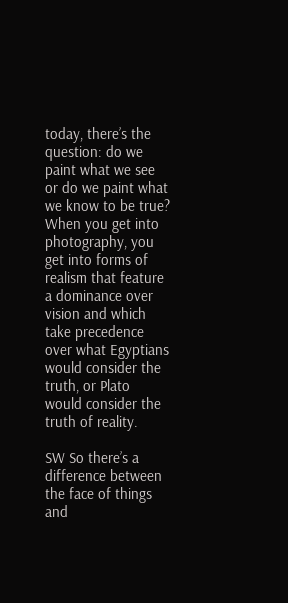today, there’s the question: do we paint what we see or do we paint what we know to be true? When you get into photography, you get into forms of realism that feature a dominance over vision and which take precedence over what Egyptians would consider the truth, or Plato would consider the truth of reality.

SW So there’s a difference between the face of things and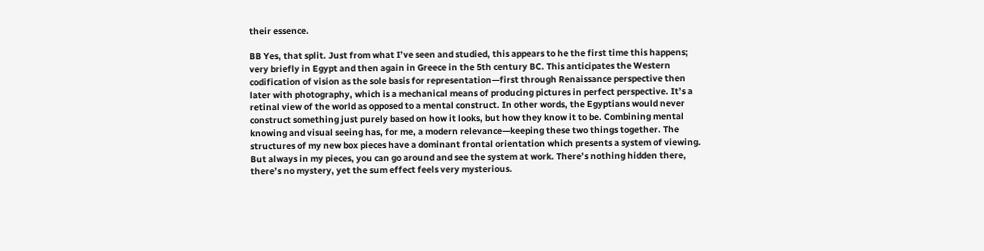their essence.

BB Yes, that split. Just from what I’ve seen and studied, this appears to he the first time this happens; very briefly in Egypt and then again in Greece in the 5th century BC. This anticipates the Western codification of vision as the sole basis for representation—first through Renaissance perspective then later with photography, which is a mechanical means of producing pictures in perfect perspective. It’s a retinal view of the world as opposed to a mental construct. In other words, the Egyptians would never construct something just purely based on how it looks, but how they know it to be. Combining mental knowing and visual seeing has, for me, a modern relevance—keeping these two things together. The structures of my new box pieces have a dominant frontal orientation which presents a system of viewing. But always in my pieces, you can go around and see the system at work. There’s nothing hidden there, there’s no mystery, yet the sum effect feels very mysterious.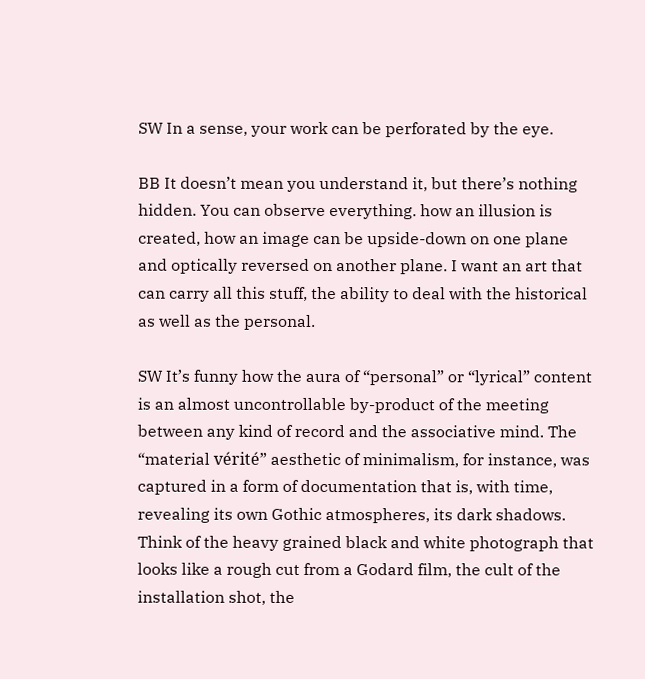SW In a sense, your work can be perforated by the eye.

BB It doesn’t mean you understand it, but there’s nothing hidden. You can observe everything. how an illusion is created, how an image can be upside-down on one plane and optically reversed on another plane. I want an art that can carry all this stuff, the ability to deal with the historical as well as the personal.

SW It’s funny how the aura of “personal” or “lyrical” content is an almost uncontrollable by-product of the meeting between any kind of record and the associative mind. The “material vérité” aesthetic of minimalism, for instance, was captured in a form of documentation that is, with time, revealing its own Gothic atmospheres, its dark shadows. Think of the heavy grained black and white photograph that looks like a rough cut from a Godard film, the cult of the installation shot, the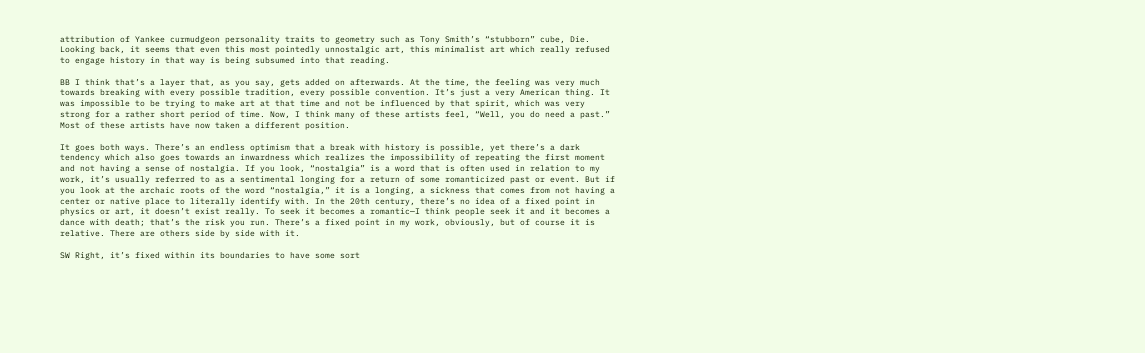attribution of Yankee curmudgeon personality traits to geometry such as Tony Smith’s “stubborn” cube, Die. Looking back, it seems that even this most pointedly unnostalgic art, this minimalist art which really refused to engage history in that way is being subsumed into that reading.

BB I think that’s a layer that, as you say, gets added on afterwards. At the time, the feeling was very much towards breaking with every possible tradition, every possible convention. It’s just a very American thing. It was impossible to be trying to make art at that time and not be influenced by that spirit, which was very strong for a rather short period of time. Now, I think many of these artists feel, “Well, you do need a past.” Most of these artists have now taken a different position.

It goes both ways. There’s an endless optimism that a break with history is possible, yet there’s a dark tendency which also goes towards an inwardness which realizes the impossibility of repeating the first moment and not having a sense of nostalgia. If you look, “nostalgia” is a word that is often used in relation to my work, it’s usually referred to as a sentimental longing for a return of some romanticized past or event. But if you look at the archaic roots of the word “nostalgia,” it is a longing, a sickness that comes from not having a center or native place to literally identify with. In the 20th century, there’s no idea of a fixed point in physics or art, it doesn’t exist really. To seek it becomes a romantic—I think people seek it and it becomes a dance with death; that’s the risk you run. There’s a fixed point in my work, obviously, but of course it is relative. There are others side by side with it.

SW Right, it’s fixed within its boundaries to have some sort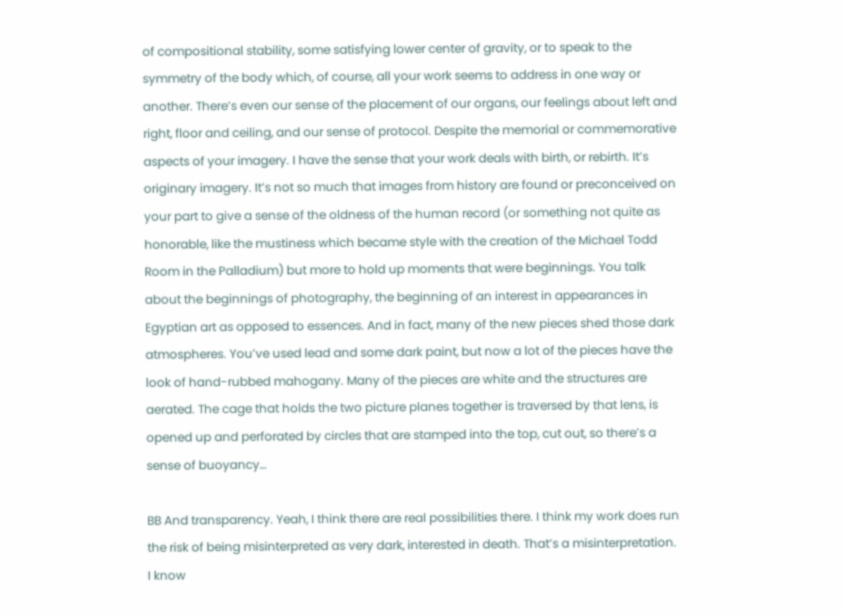of compositional stability, some satisfying lower center of gravity, or to speak to the symmetry of the body which, of course, all your work seems to address in one way or another. There’s even our sense of the placement of our organs, our feelings about left and right, floor and ceiling, and our sense of protocol. Despite the memorial or commemorative aspects of your imagery. I have the sense that your work deals with birth, or rebirth. It’s originary imagery. It’s not so much that images from history are found or preconceived on your part to give a sense of the oldness of the human record (or something not quite as honorable, like the mustiness which became style with the creation of the Michael Todd Room in the Palladium) but more to hold up moments that were beginnings. You talk about the beginnings of photography, the beginning of an interest in appearances in Egyptian art as opposed to essences. And in fact, many of the new pieces shed those dark atmospheres. You’ve used lead and some dark paint, but now a lot of the pieces have the look of hand-rubbed mahogany. Many of the pieces are white and the structures are aerated. The cage that holds the two picture planes together is traversed by that lens, is opened up and perforated by circles that are stamped into the top, cut out, so there’s a sense of buoyancy…

BB And transparency. Yeah, I think there are real possibilities there. I think my work does run the risk of being misinterpreted as very dark, interested in death. That’s a misinterpretation. I know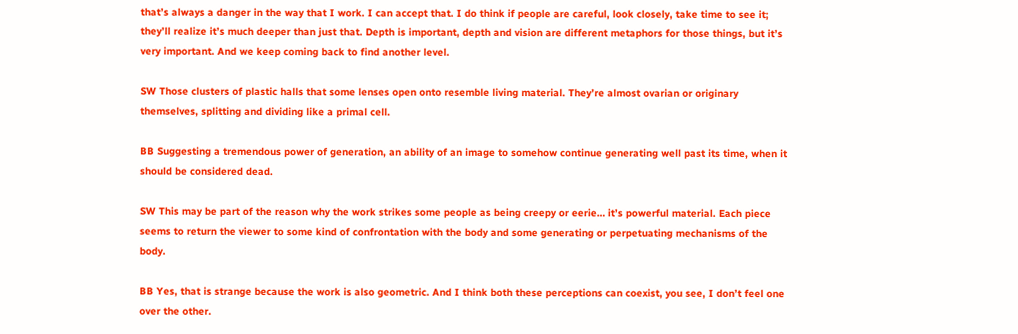that’s always a danger in the way that I work. I can accept that. I do think if people are careful, look closely, take time to see it; they’ll realize it’s much deeper than just that. Depth is important, depth and vision are different metaphors for those things, but it’s very important. And we keep coming back to find another level.

SW Those clusters of plastic halls that some lenses open onto resemble living material. They’re almost ovarian or originary themselves, splitting and dividing like a primal cell.

BB Suggesting a tremendous power of generation, an ability of an image to somehow continue generating well past its time, when it should be considered dead.

SW This may be part of the reason why the work strikes some people as being creepy or eerie… it’s powerful material. Each piece seems to return the viewer to some kind of confrontation with the body and some generating or perpetuating mechanisms of the body.

BB Yes, that is strange because the work is also geometric. And I think both these perceptions can coexist, you see, I don’t feel one over the other.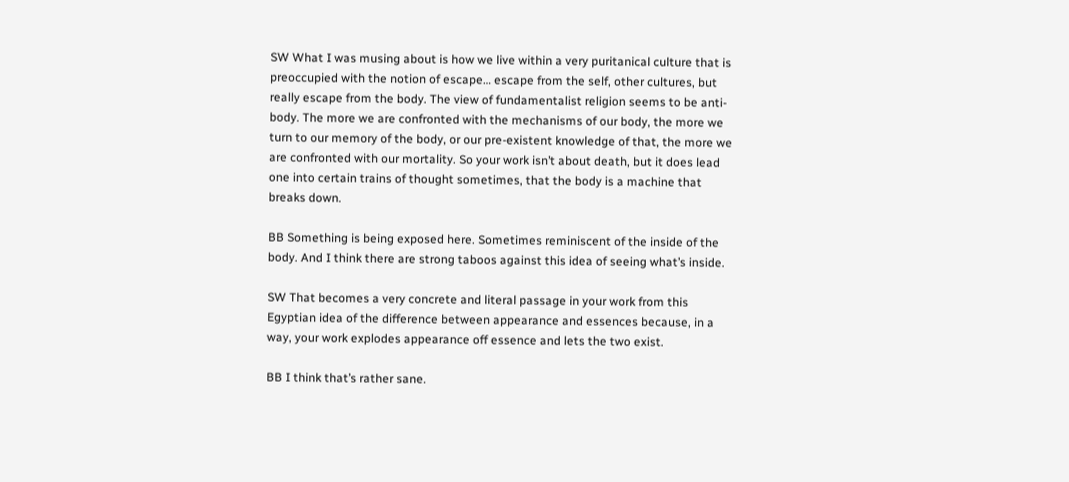SW What I was musing about is how we live within a very puritanical culture that is preoccupied with the notion of escape… escape from the self, other cultures, but really escape from the body. The view of fundamentalist religion seems to be anti-body. The more we are confronted with the mechanisms of our body, the more we turn to our memory of the body, or our pre-existent knowledge of that, the more we are confronted with our mortality. So your work isn’t about death, but it does lead one into certain trains of thought sometimes, that the body is a machine that breaks down.

BB Something is being exposed here. Sometimes reminiscent of the inside of the body. And I think there are strong taboos against this idea of seeing what’s inside.

SW That becomes a very concrete and literal passage in your work from this Egyptian idea of the difference between appearance and essences because, in a way, your work explodes appearance off essence and lets the two exist.

BB I think that’s rather sane.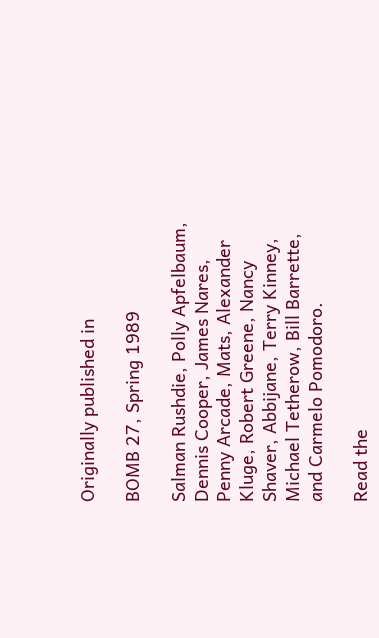Originally published in

BOMB 27, Spring 1989

Salman Rushdie, Polly Apfelbaum, Dennis Cooper, James Nares, Penny Arcade, Mats, Alexander Kluge, Robert Greene, Nancy Shaver, Abbijane, Terry Kinney, Michael Tetherow, Bill Barrette, and Carmelo Pomodoro.

Read the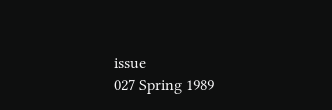issue
027 Spring 1989